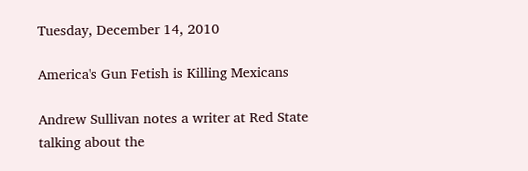Tuesday, December 14, 2010

America's Gun Fetish is Killing Mexicans

Andrew Sullivan notes a writer at Red State talking about the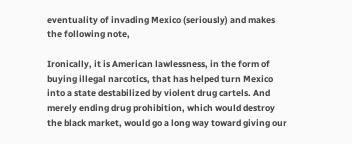eventuality of invading Mexico (seriously) and makes the following note,

Ironically, it is American lawlessness, in the form of buying illegal narcotics, that has helped turn Mexico into a state destabilized by violent drug cartels. And merely ending drug prohibition, which would destroy the black market, would go a long way toward giving our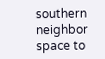southern neighbor space to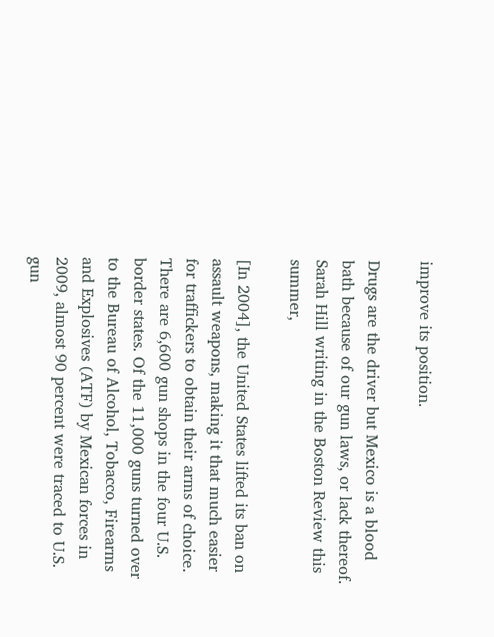improve its position.

Drugs are the driver but Mexico is a blood bath because of our gun laws, or lack thereof. Sarah Hill writing in the Boston Review this summer,

[In 2004], the United States lifted its ban on assault weapons, making it that much easier for traffickers to obtain their arms of choice. There are 6,600 gun shops in the four U.S. border states. Of the 11,000 guns turned over to the Bureau of Alcohol, Tobacco, Firearms and Explosives (ATF) by Mexican forces in 2009, almost 90 percent were traced to U.S. gun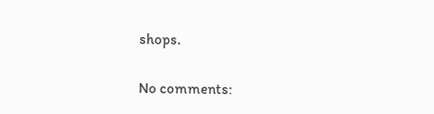shops.

No comments: